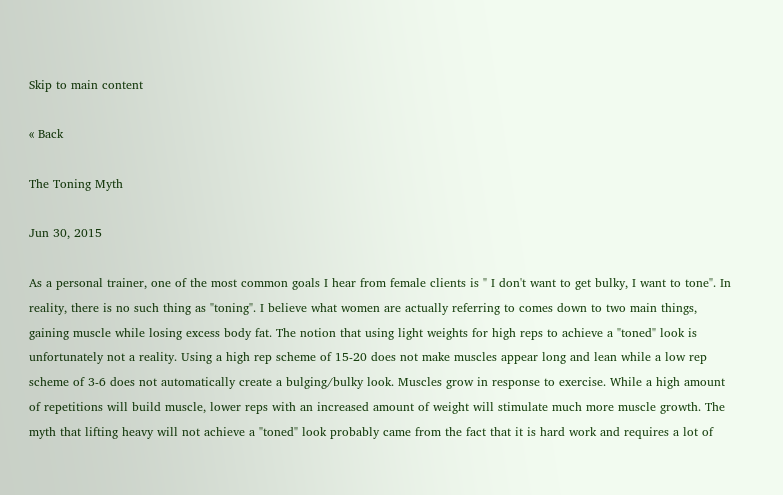Skip to main content

« Back

The Toning Myth

Jun 30, 2015

As a personal trainer, one of the most common goals I hear from female clients is " I don't want to get bulky, I want to tone". In reality, there is no such thing as "toning". I believe what women are actually referring to comes down to two main things, gaining muscle while losing excess body fat. The notion that using light weights for high reps to achieve a "toned" look is unfortunately not a reality. Using a high rep scheme of 15-20 does not make muscles appear long and lean while a low rep scheme of 3-6 does not automatically create a bulging/bulky look. Muscles grow in response to exercise. While a high amount of repetitions will build muscle, lower reps with an increased amount of weight will stimulate much more muscle growth. The myth that lifting heavy will not achieve a "toned" look probably came from the fact that it is hard work and requires a lot of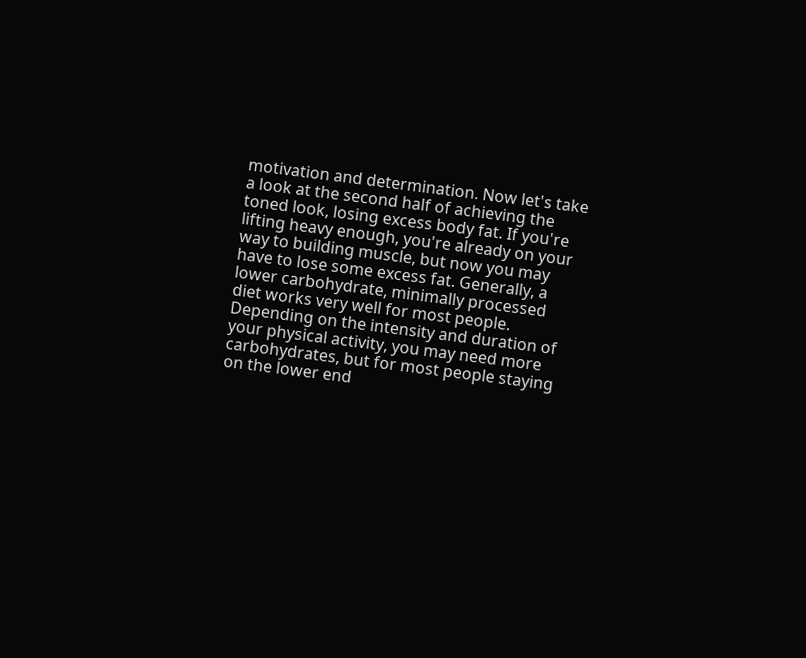motivation and determination. Now let's take a look at the second half of achieving the toned look, losing excess body fat. If you're lifting heavy enough, you're already on your way to building muscle, but now you may have to lose some excess fat. Generally, a lower carbohydrate, minimally processed diet works very well for most people. Depending on the intensity and duration of your physical activity, you may need more carbohydrates, but for most people staying on the lower end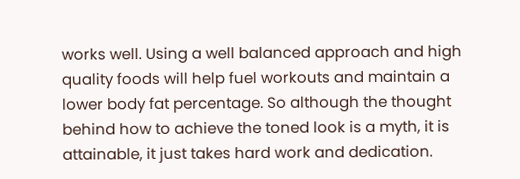works well. Using a well balanced approach and high quality foods will help fuel workouts and maintain a lower body fat percentage. So although the thought behind how to achieve the toned look is a myth, it is attainable, it just takes hard work and dedication.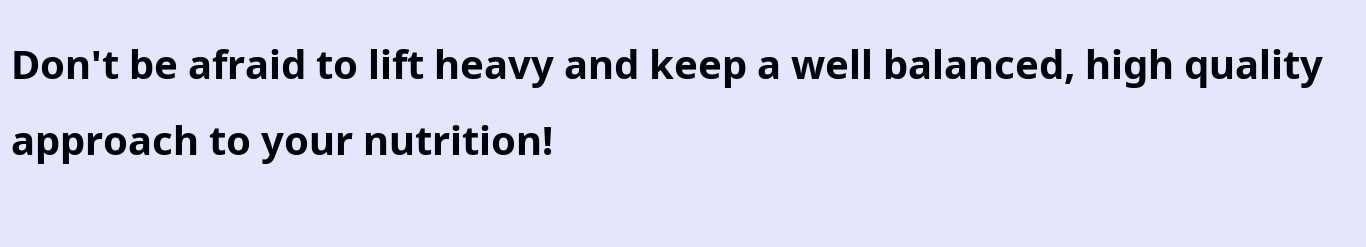Don't be afraid to lift heavy and keep a well balanced, high quality approach to your nutrition!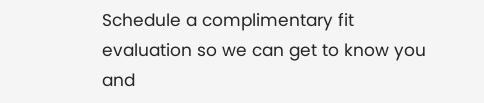Schedule a complimentary fit evaluation so we can get to know you and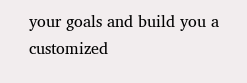your goals and build you a customized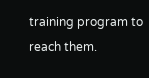training program to reach them.